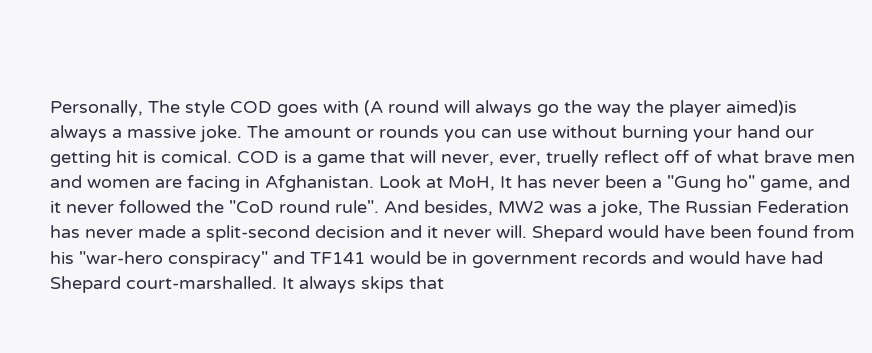Personally, The style COD goes with (A round will always go the way the player aimed)is always a massive joke. The amount or rounds you can use without burning your hand our getting hit is comical. COD is a game that will never, ever, truelly reflect off of what brave men and women are facing in Afghanistan. Look at MoH, It has never been a "Gung ho" game, and it never followed the "CoD round rule". And besides, MW2 was a joke, The Russian Federation has never made a split-second decision and it never will. Shepard would have been found from his "war-hero conspiracy" and TF141 would be in government records and would have had Shepard court-marshalled. It always skips that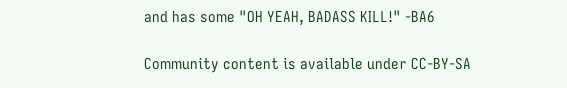and has some "OH YEAH, BADASS KILL!" -BA6

Community content is available under CC-BY-SA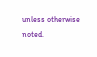unless otherwise noted.